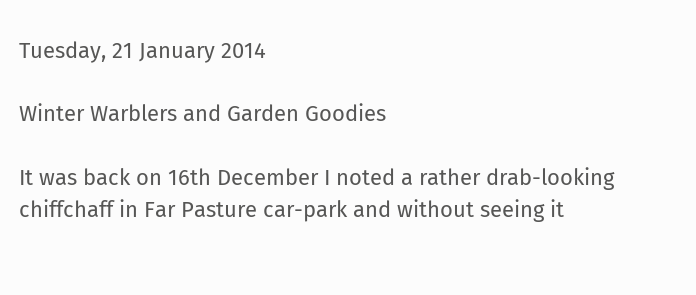Tuesday, 21 January 2014

Winter Warblers and Garden Goodies

It was back on 16th December I noted a rather drab-looking chiffchaff in Far Pasture car-park and without seeing it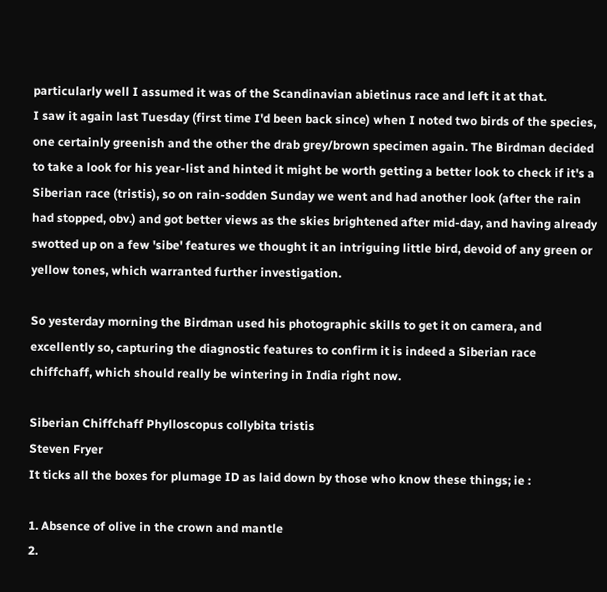particularly well I assumed it was of the Scandinavian abietinus race and left it at that.
I saw it again last Tuesday (first time I'd been back since) when I noted two birds of the species, one certainly greenish and the other the drab grey/brown specimen again. The Birdman decided to take a look for his year-list and hinted it might be worth getting a better look to check if it's a Siberian race (tristis), so on rain-sodden Sunday we went and had another look (after the rain had stopped, obv.) and got better views as the skies brightened after mid-day, and having already swotted up on a few 'sibe' features we thought it an intriguing little bird, devoid of any green or yellow tones, which warranted further investigation.

So yesterday morning the Birdman used his photographic skills to get it on camera, and excellently so, capturing the diagnostic features to confirm it is indeed a Siberian race chiffchaff, which should really be wintering in India right now.

Siberian Chiffchaff Phylloscopus collybita tristis
Steven Fryer
It ticks all the boxes for plumage ID as laid down by those who know these things; ie :

1. Absence of olive in the crown and mantle
2.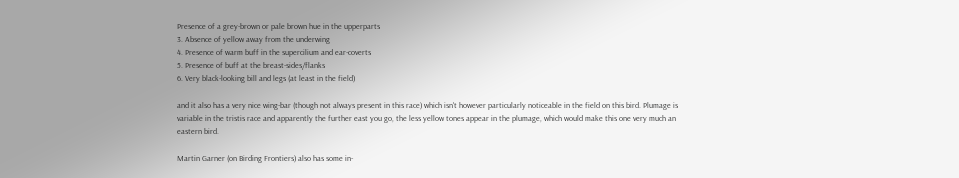Presence of a grey-brown or pale brown hue in the upperparts
3. Absence of yellow away from the underwing
4. Presence of warm buff in the supercilium and ear-coverts
5. Presence of buff at the breast-sides/flanks
6. Very black-looking bill and legs (at least in the field)

and it also has a very nice wing-bar (though not always present in this race) which isn't however particularly noticeable in the field on this bird. Plumage is variable in the tristis race and apparently the further east you go, the less yellow tones appear in the plumage, which would make this one very much an eastern bird.

Martin Garner (on Birding Frontiers) also has some in-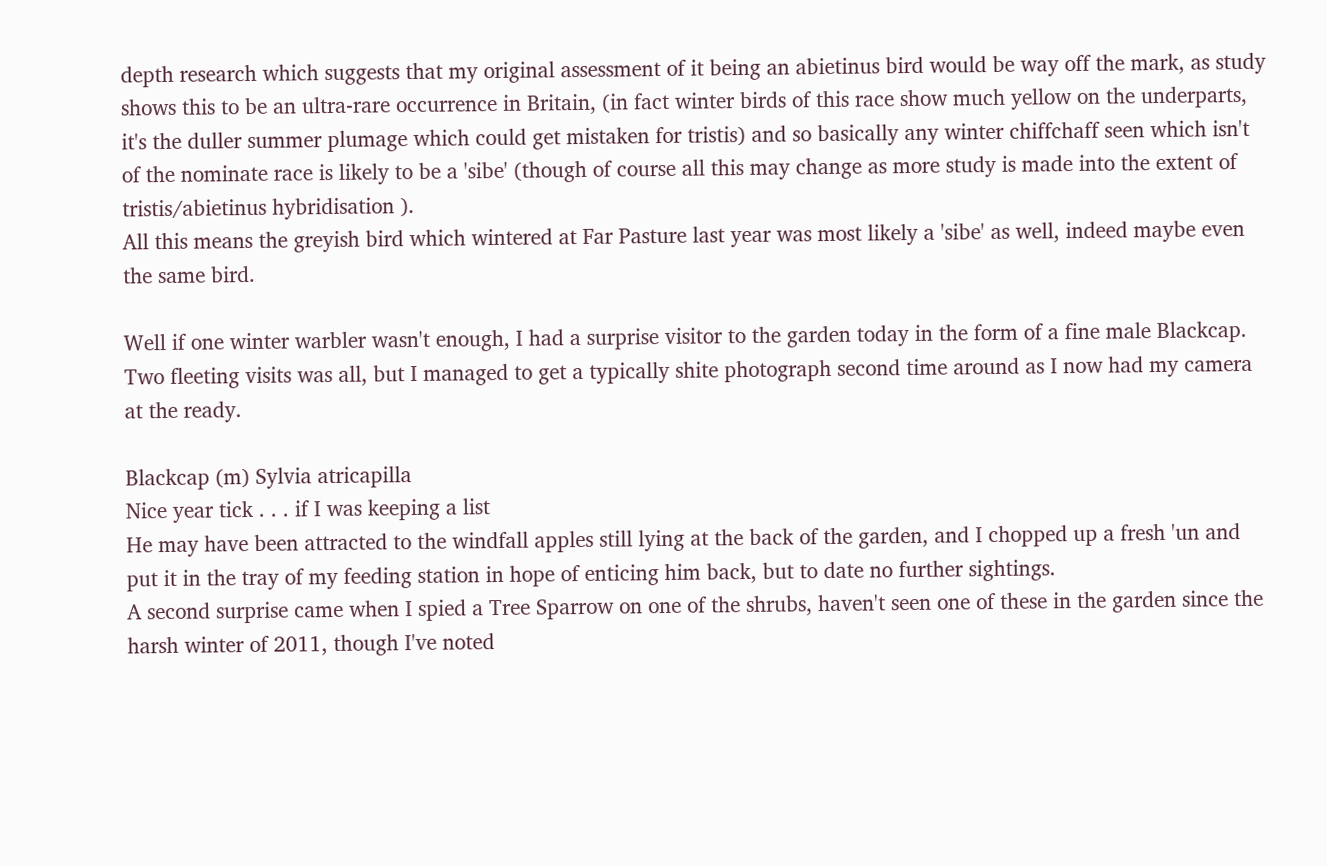depth research which suggests that my original assessment of it being an abietinus bird would be way off the mark, as study shows this to be an ultra-rare occurrence in Britain, (in fact winter birds of this race show much yellow on the underparts, it's the duller summer plumage which could get mistaken for tristis) and so basically any winter chiffchaff seen which isn't of the nominate race is likely to be a 'sibe' (though of course all this may change as more study is made into the extent of tristis/abietinus hybridisation ).
All this means the greyish bird which wintered at Far Pasture last year was most likely a 'sibe' as well, indeed maybe even the same bird.

Well if one winter warbler wasn't enough, I had a surprise visitor to the garden today in the form of a fine male Blackcap. Two fleeting visits was all, but I managed to get a typically shite photograph second time around as I now had my camera at the ready.

Blackcap (m) Sylvia atricapilla
Nice year tick . . . if I was keeping a list
He may have been attracted to the windfall apples still lying at the back of the garden, and I chopped up a fresh 'un and put it in the tray of my feeding station in hope of enticing him back, but to date no further sightings.
A second surprise came when I spied a Tree Sparrow on one of the shrubs, haven't seen one of these in the garden since the harsh winter of 2011, though I've noted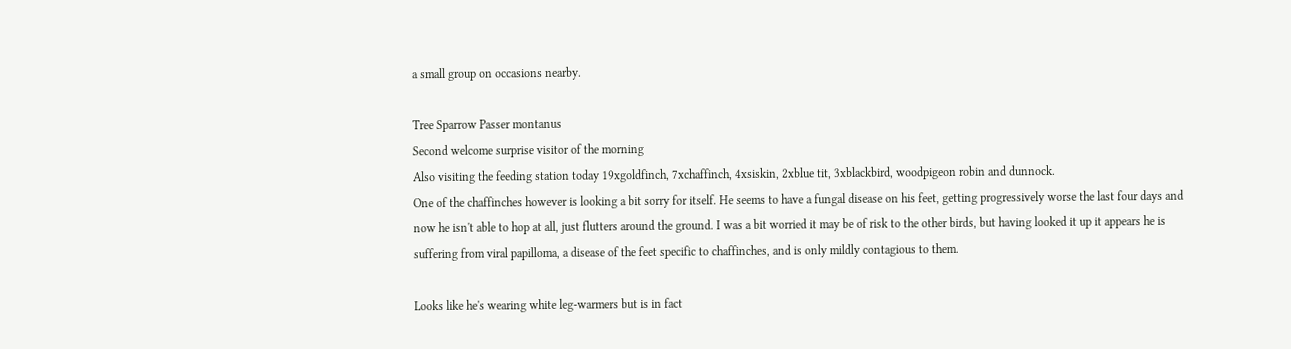a small group on occasions nearby.

Tree Sparrow Passer montanus
Second welcome surprise visitor of the morning
Also visiting the feeding station today 19xgoldfinch, 7xchaffinch, 4xsiskin, 2xblue tit, 3xblackbird, woodpigeon robin and dunnock.
One of the chaffinches however is looking a bit sorry for itself. He seems to have a fungal disease on his feet, getting progressively worse the last four days and now he isn't able to hop at all, just flutters around the ground. I was a bit worried it may be of risk to the other birds, but having looked it up it appears he is suffering from viral papilloma, a disease of the feet specific to chaffinches, and is only mildly contagious to them.

Looks like he's wearing white leg-warmers but is in fact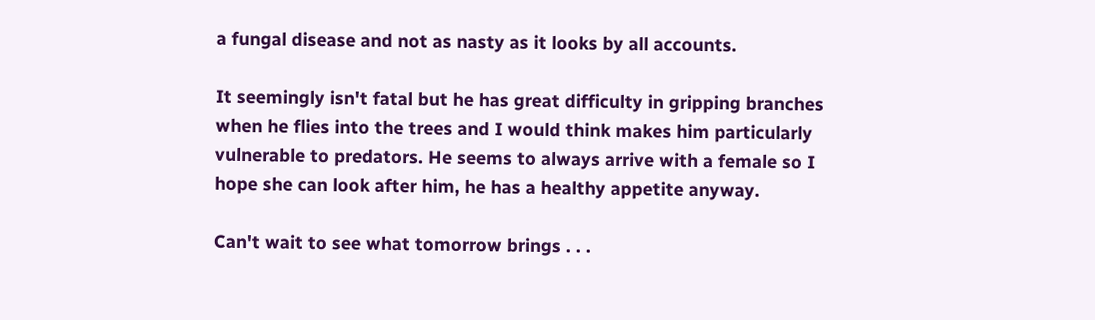a fungal disease and not as nasty as it looks by all accounts.

It seemingly isn't fatal but he has great difficulty in gripping branches when he flies into the trees and I would think makes him particularly vulnerable to predators. He seems to always arrive with a female so I hope she can look after him, he has a healthy appetite anyway.

Can't wait to see what tomorrow brings . . .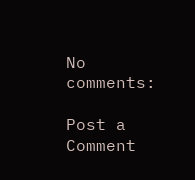No comments:

Post a Comment